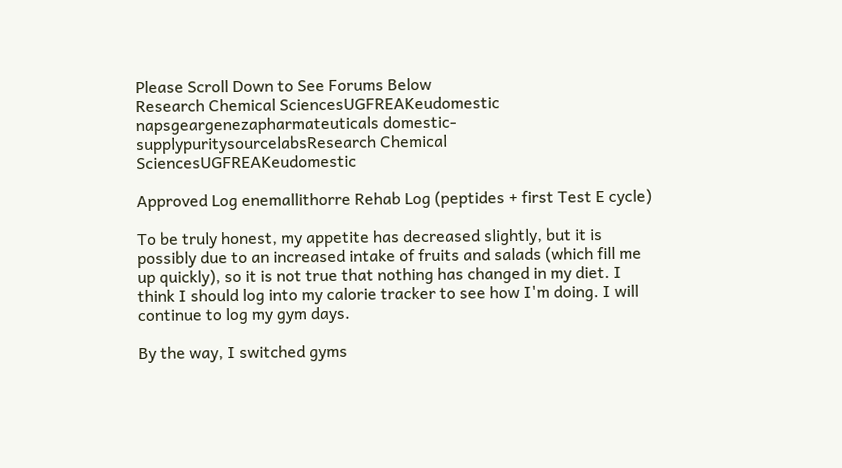Please Scroll Down to See Forums Below
Research Chemical SciencesUGFREAKeudomestic
napsgeargenezapharmateuticals domestic-supplypuritysourcelabsResearch Chemical SciencesUGFREAKeudomestic

Approved Log enemallithorre Rehab Log (peptides + first Test E cycle)

To be truly honest, my appetite has decreased slightly, but it is possibly due to an increased intake of fruits and salads (which fill me up quickly), so it is not true that nothing has changed in my diet. I think I should log into my calorie tracker to see how I'm doing. I will continue to log my gym days.

By the way, I switched gyms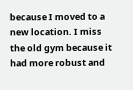because I moved to a new location. I miss the old gym because it had more robust and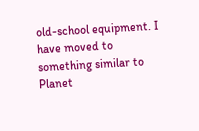old-school equipment. I have moved to something similar to Planet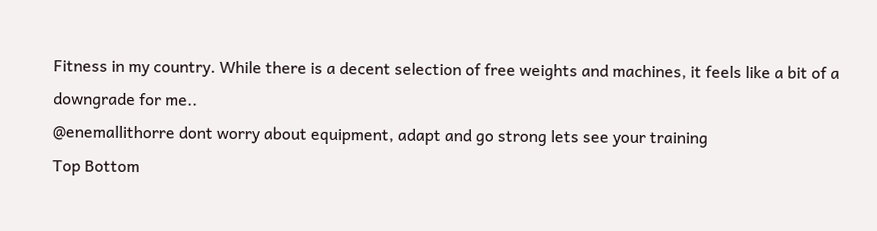Fitness in my country. While there is a decent selection of free weights and machines, it feels like a bit of a downgrade for me..
@enemallithorre dont worry about equipment, adapt and go strong lets see your training
Top Bottom